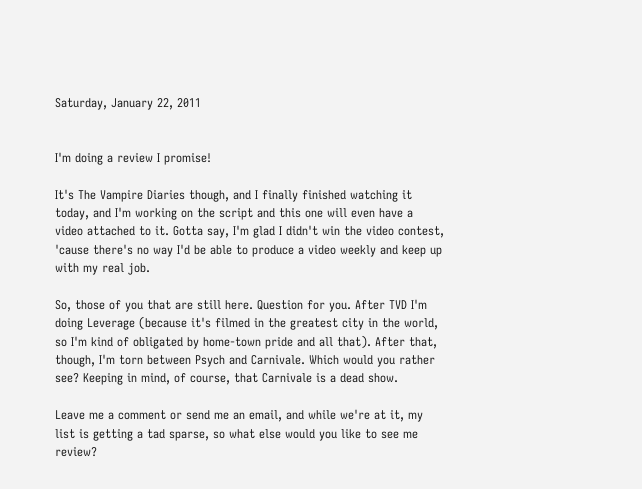Saturday, January 22, 2011


I'm doing a review I promise!

It's The Vampire Diaries though, and I finally finished watching it today, and I'm working on the script and this one will even have a video attached to it. Gotta say, I'm glad I didn't win the video contest, 'cause there's no way I'd be able to produce a video weekly and keep up with my real job.

So, those of you that are still here. Question for you. After TVD I'm doing Leverage (because it's filmed in the greatest city in the world, so I'm kind of obligated by home-town pride and all that). After that, though, I'm torn between Psych and Carnivale. Which would you rather see? Keeping in mind, of course, that Carnivale is a dead show.

Leave me a comment or send me an email, and while we're at it, my list is getting a tad sparse, so what else would you like to see me review?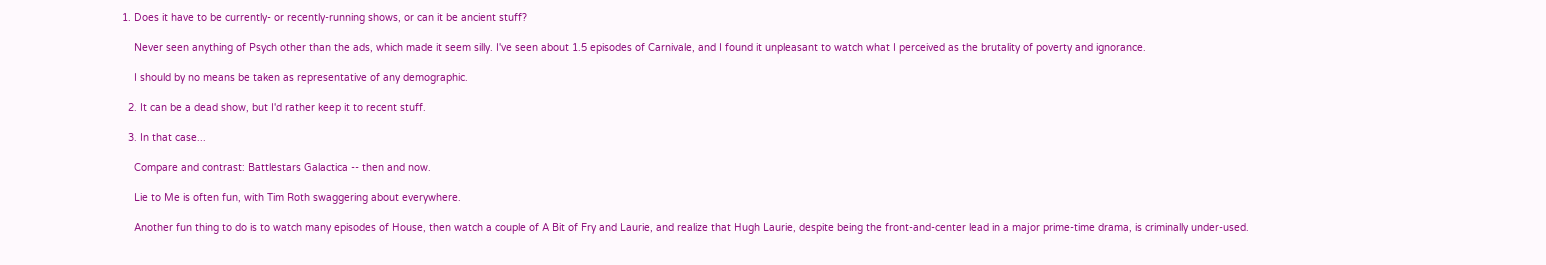1. Does it have to be currently- or recently-running shows, or can it be ancient stuff?

    Never seen anything of Psych other than the ads, which made it seem silly. I've seen about 1.5 episodes of Carnivale, and I found it unpleasant to watch what I perceived as the brutality of poverty and ignorance.

    I should by no means be taken as representative of any demographic.

  2. It can be a dead show, but I'd rather keep it to recent stuff.

  3. In that case...

    Compare and contrast: Battlestars Galactica -- then and now.

    Lie to Me is often fun, with Tim Roth swaggering about everywhere.

    Another fun thing to do is to watch many episodes of House, then watch a couple of A Bit of Fry and Laurie, and realize that Hugh Laurie, despite being the front-and-center lead in a major prime-time drama, is criminally under-used.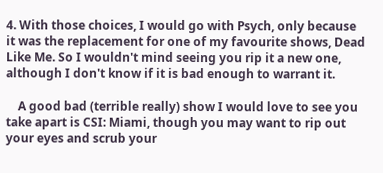4. With those choices, I would go with Psych, only because it was the replacement for one of my favourite shows, Dead Like Me. So I wouldn't mind seeing you rip it a new one, although I don't know if it is bad enough to warrant it.

    A good bad (terrible really) show I would love to see you take apart is CSI: Miami, though you may want to rip out your eyes and scrub your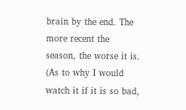brain by the end. The more recent the season, the worse it is. (As to why I would watch it if it is so bad,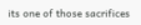its one of those sacrifices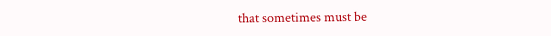that sometimes must be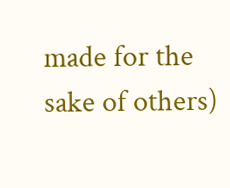made for the sake of others)